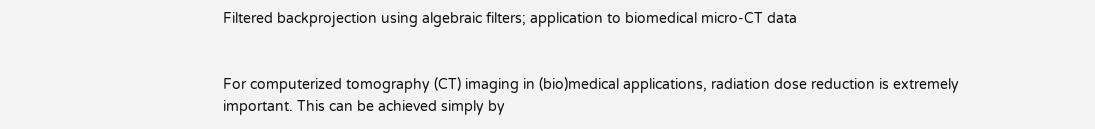Filtered backprojection using algebraic filters; application to biomedical micro-CT data


For computerized tomography (CT) imaging in (bio)medical applications, radiation dose reduction is extremely important. This can be achieved simply by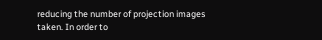reducing the number of projection images taken. In order to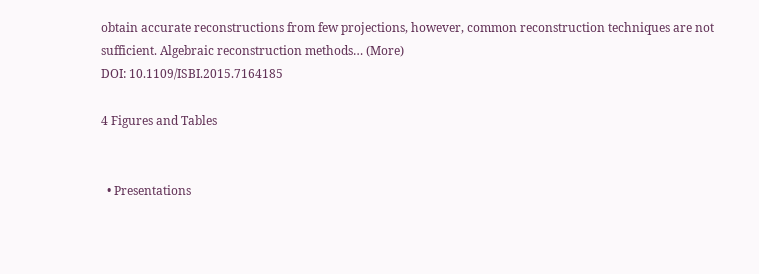obtain accurate reconstructions from few projections, however, common reconstruction techniques are not sufficient. Algebraic reconstruction methods… (More)
DOI: 10.1109/ISBI.2015.7164185

4 Figures and Tables


  • Presentations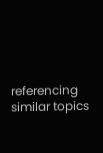referencing similar topics